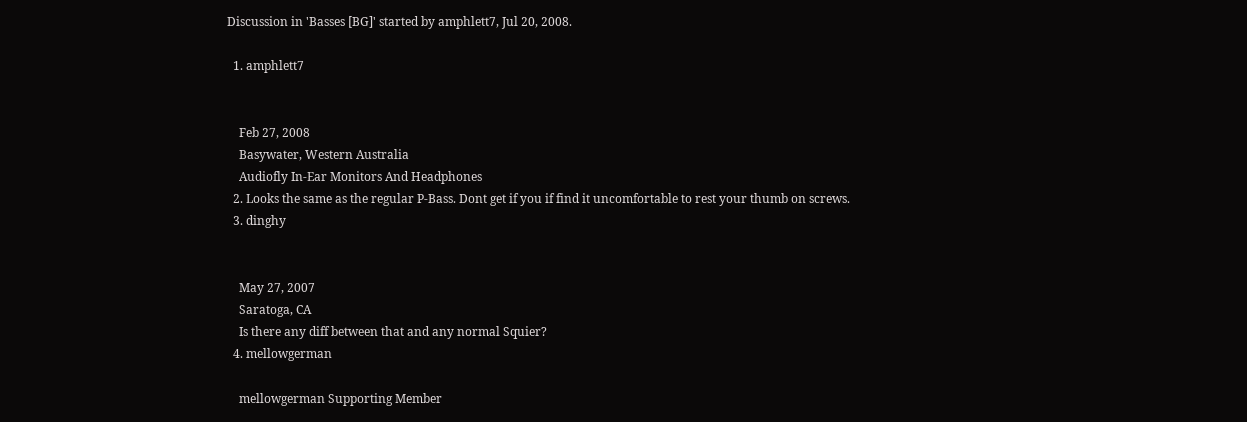Discussion in 'Basses [BG]' started by amphlett7, Jul 20, 2008.

  1. amphlett7


    Feb 27, 2008
    Basywater, Western Australia
    Audiofly In-Ear Monitors And Headphones
  2. Looks the same as the regular P-Bass. Dont get if you if find it uncomfortable to rest your thumb on screws.
  3. dinghy


    May 27, 2007
    Saratoga, CA
    Is there any diff between that and any normal Squier?
  4. mellowgerman

    mellowgerman Supporting Member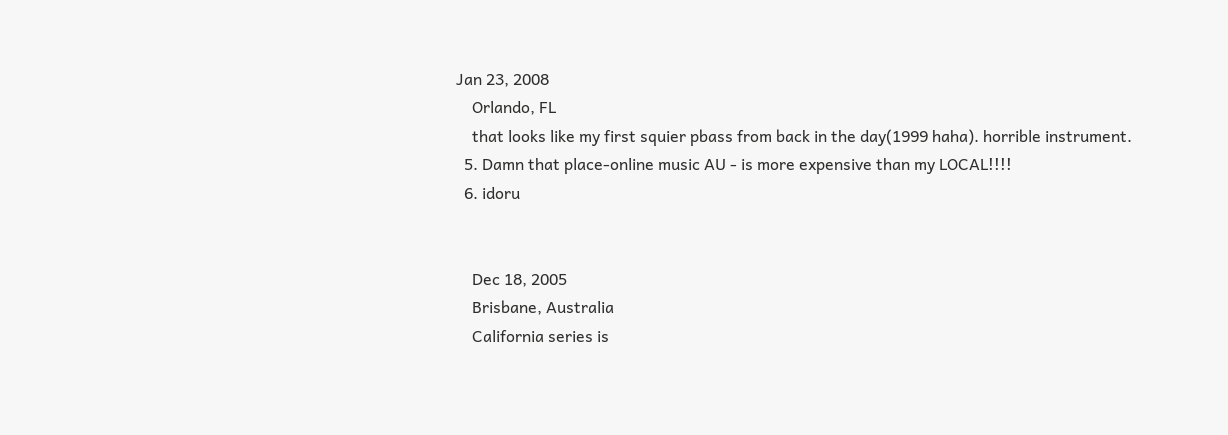Jan 23, 2008
    Orlando, FL
    that looks like my first squier pbass from back in the day(1999 haha). horrible instrument.
  5. Damn that place-online music AU - is more expensive than my LOCAL!!!!
  6. idoru


    Dec 18, 2005
    Brisbane, Australia
    California series is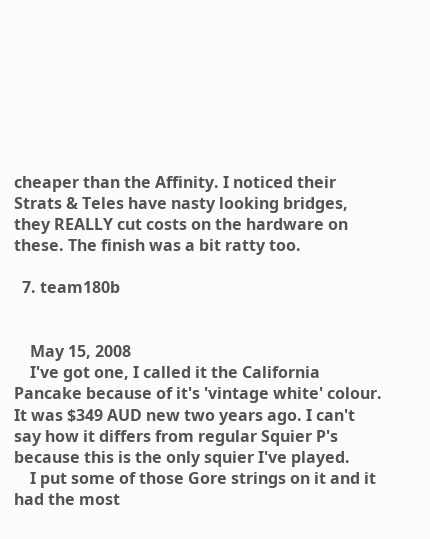cheaper than the Affinity. I noticed their Strats & Teles have nasty looking bridges, they REALLY cut costs on the hardware on these. The finish was a bit ratty too.

  7. team180b


    May 15, 2008
    I've got one, I called it the California Pancake because of it's 'vintage white' colour. It was $349 AUD new two years ago. I can't say how it differs from regular Squier P's because this is the only squier I've played.
    I put some of those Gore strings on it and it had the most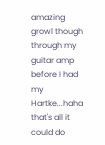amazing growl though through my guitar amp before I had my Hartke...haha that's all it could do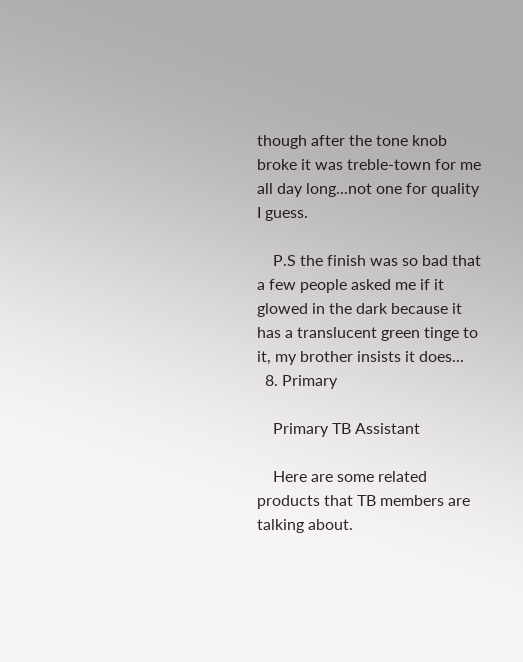though after the tone knob broke it was treble-town for me all day long...not one for quality I guess.

    P.S the finish was so bad that a few people asked me if it glowed in the dark because it has a translucent green tinge to it, my brother insists it does...
  8. Primary

    Primary TB Assistant

    Here are some related products that TB members are talking about.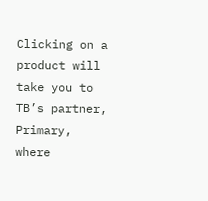Clicking on a product will take you to TB’s partner, Primary, where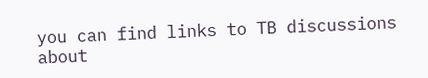you can find links to TB discussions about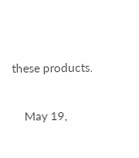these products.

    May 19,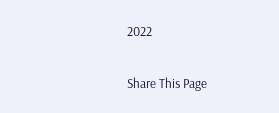2022

Share This Page